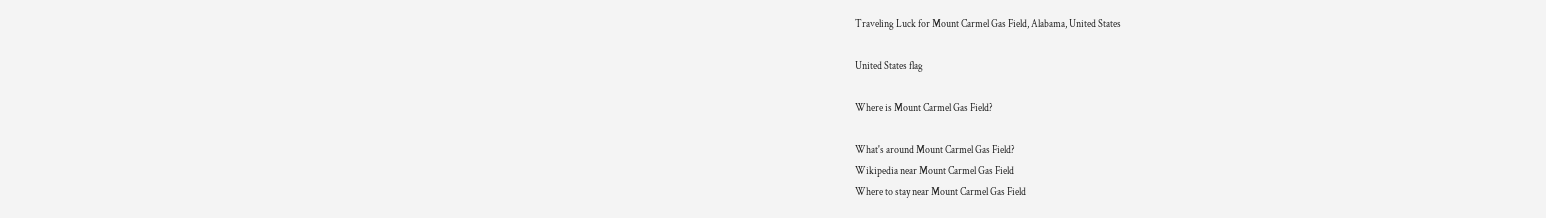Traveling Luck for Mount Carmel Gas Field, Alabama, United States

United States flag

Where is Mount Carmel Gas Field?

What's around Mount Carmel Gas Field?
Wikipedia near Mount Carmel Gas Field
Where to stay near Mount Carmel Gas Field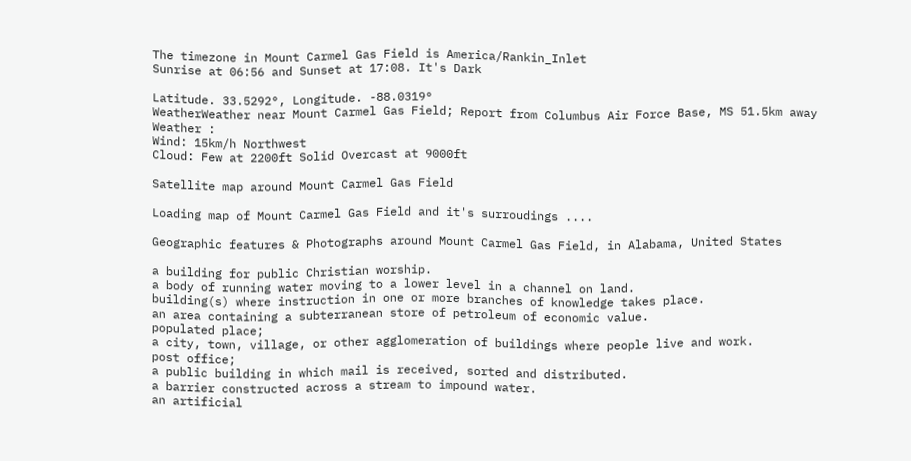The timezone in Mount Carmel Gas Field is America/Rankin_Inlet
Sunrise at 06:56 and Sunset at 17:08. It's Dark

Latitude. 33.5292°, Longitude. -88.0319°
WeatherWeather near Mount Carmel Gas Field; Report from Columbus Air Force Base, MS 51.5km away
Weather :
Wind: 15km/h Northwest
Cloud: Few at 2200ft Solid Overcast at 9000ft

Satellite map around Mount Carmel Gas Field

Loading map of Mount Carmel Gas Field and it's surroudings ....

Geographic features & Photographs around Mount Carmel Gas Field, in Alabama, United States

a building for public Christian worship.
a body of running water moving to a lower level in a channel on land.
building(s) where instruction in one or more branches of knowledge takes place.
an area containing a subterranean store of petroleum of economic value.
populated place;
a city, town, village, or other agglomeration of buildings where people live and work.
post office;
a public building in which mail is received, sorted and distributed.
a barrier constructed across a stream to impound water.
an artificial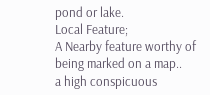pond or lake.
Local Feature;
A Nearby feature worthy of being marked on a map..
a high conspicuous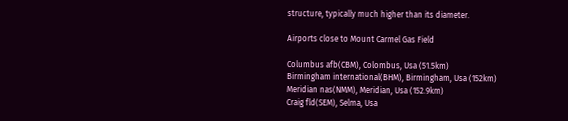structure, typically much higher than its diameter.

Airports close to Mount Carmel Gas Field

Columbus afb(CBM), Colombus, Usa (51.5km)
Birmingham international(BHM), Birmingham, Usa (152km)
Meridian nas(NMM), Meridian, Usa (152.9km)
Craig fld(SEM), Selma, Usa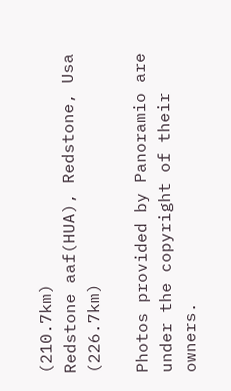(210.7km)
Redstone aaf(HUA), Redstone, Usa (226.7km)

Photos provided by Panoramio are under the copyright of their owners.